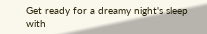Get ready for a dreamy night's sleep with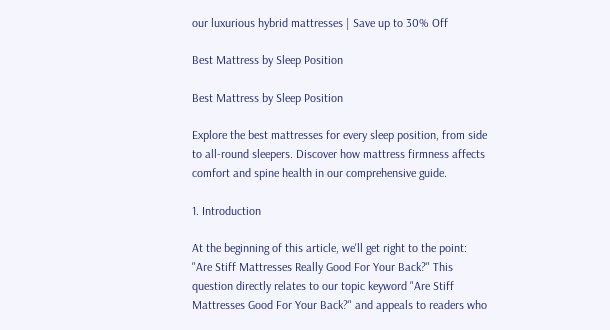our luxurious hybrid mattresses | Save up to 30% Off

Best Mattress by Sleep Position

Best Mattress by Sleep Position

Explore the best mattresses for every sleep position, from side to all-round sleepers. Discover how mattress firmness affects comfort and spine health in our comprehensive guide.

1. Introduction

At the beginning of this article, we'll get right to the point: "Are Stiff Mattresses Really Good For Your Back?" This question directly relates to our topic keyword "Are Stiff Mattresses Good For Your Back?" and appeals to readers who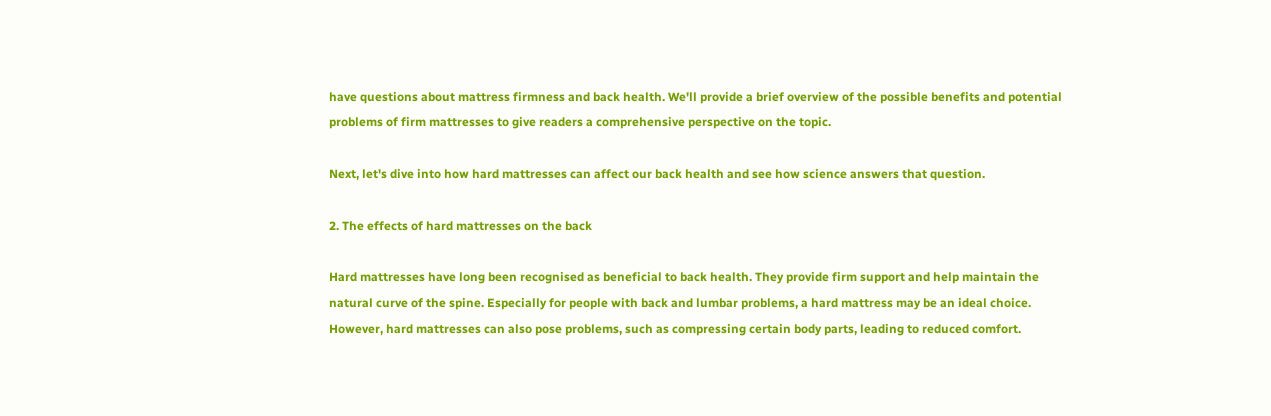have questions about mattress firmness and back health. We'll provide a brief overview of the possible benefits and potential problems of firm mattresses to give readers a comprehensive perspective on the topic.

Next, let's dive into how hard mattresses can affect our back health and see how science answers that question.

2. The effects of hard mattresses on the back

Hard mattresses have long been recognised as beneficial to back health. They provide firm support and help maintain the natural curve of the spine. Especially for people with back and lumbar problems, a hard mattress may be an ideal choice. However, hard mattresses can also pose problems, such as compressing certain body parts, leading to reduced comfort.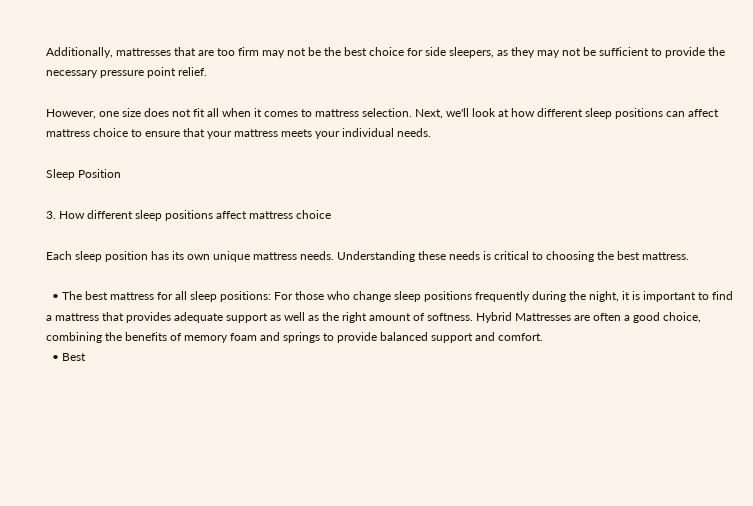Additionally, mattresses that are too firm may not be the best choice for side sleepers, as they may not be sufficient to provide the necessary pressure point relief.

However, one size does not fit all when it comes to mattress selection. Next, we'll look at how different sleep positions can affect mattress choice to ensure that your mattress meets your individual needs.

Sleep Position

3. How different sleep positions affect mattress choice

Each sleep position has its own unique mattress needs. Understanding these needs is critical to choosing the best mattress.

  • The best mattress for all sleep positions: For those who change sleep positions frequently during the night, it is important to find a mattress that provides adequate support as well as the right amount of softness. Hybrid Mattresses are often a good choice, combining the benefits of memory foam and springs to provide balanced support and comfort.
  • Best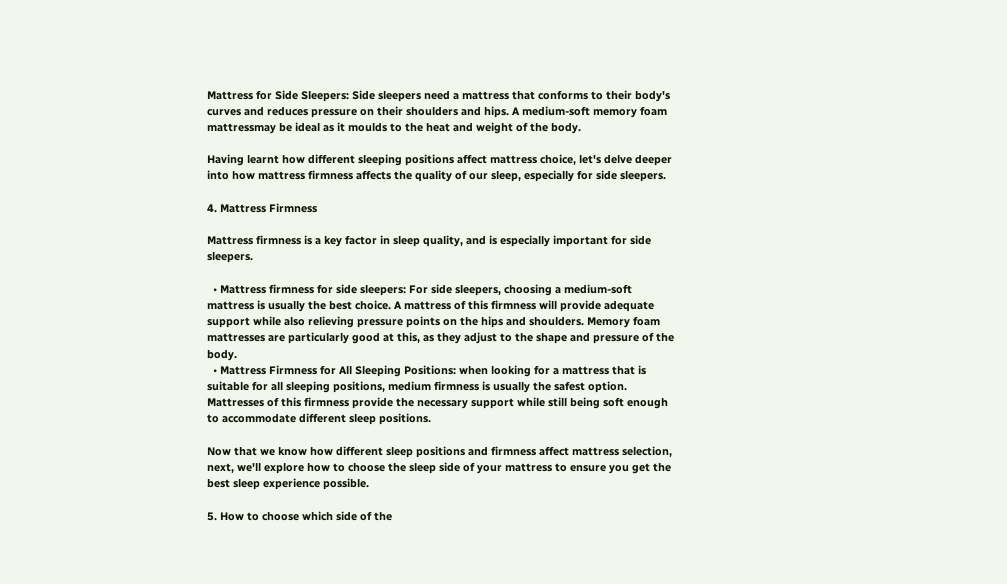Mattress for Side Sleepers: Side sleepers need a mattress that conforms to their body's curves and reduces pressure on their shoulders and hips. A medium-soft memory foam mattressmay be ideal as it moulds to the heat and weight of the body.

Having learnt how different sleeping positions affect mattress choice, let's delve deeper into how mattress firmness affects the quality of our sleep, especially for side sleepers.

4. Mattress Firmness

Mattress firmness is a key factor in sleep quality, and is especially important for side sleepers.

  • Mattress firmness for side sleepers: For side sleepers, choosing a medium-soft mattress is usually the best choice. A mattress of this firmness will provide adequate support while also relieving pressure points on the hips and shoulders. Memory foam mattresses are particularly good at this, as they adjust to the shape and pressure of the body.
  • Mattress Firmness for All Sleeping Positions: when looking for a mattress that is suitable for all sleeping positions, medium firmness is usually the safest option. Mattresses of this firmness provide the necessary support while still being soft enough to accommodate different sleep positions.

Now that we know how different sleep positions and firmness affect mattress selection, next, we'll explore how to choose the sleep side of your mattress to ensure you get the best sleep experience possible.

5. How to choose which side of the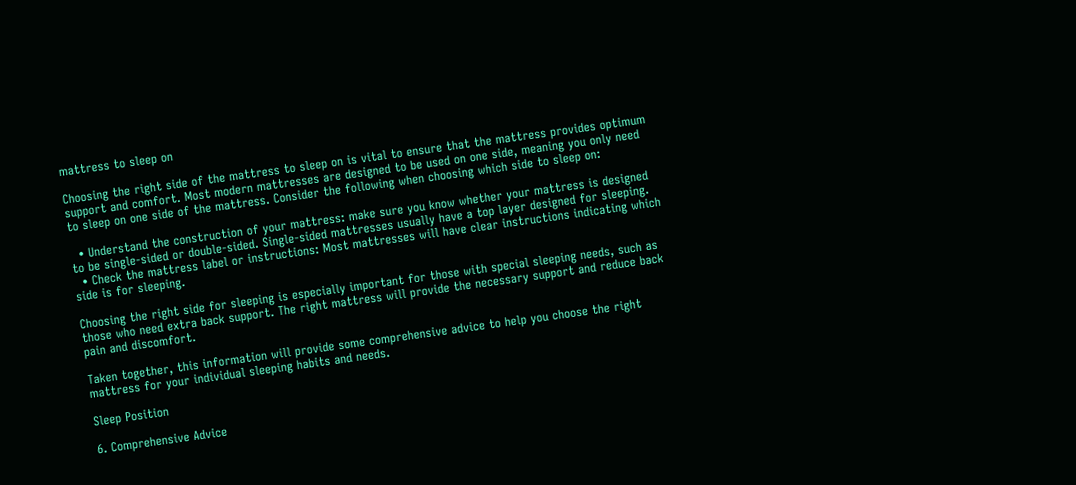mattress to sleep on

Choosing the right side of the mattress to sleep on is vital to ensure that the mattress provides optimum support and comfort. Most modern mattresses are designed to be used on one side, meaning you only need to sleep on one side of the mattress. Consider the following when choosing which side to sleep on:

  • Understand the construction of your mattress: make sure you know whether your mattress is designed to be single-sided or double-sided. Single-sided mattresses usually have a top layer designed for sleeping.
  • Check the mattress label or instructions: Most mattresses will have clear instructions indicating which side is for sleeping.

Choosing the right side for sleeping is especially important for those with special sleeping needs, such as those who need extra back support. The right mattress will provide the necessary support and reduce back pain and discomfort.

Taken together, this information will provide some comprehensive advice to help you choose the right mattress for your individual sleeping habits and needs.

Sleep Position

6. Comprehensive Advice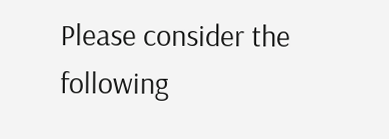Please consider the following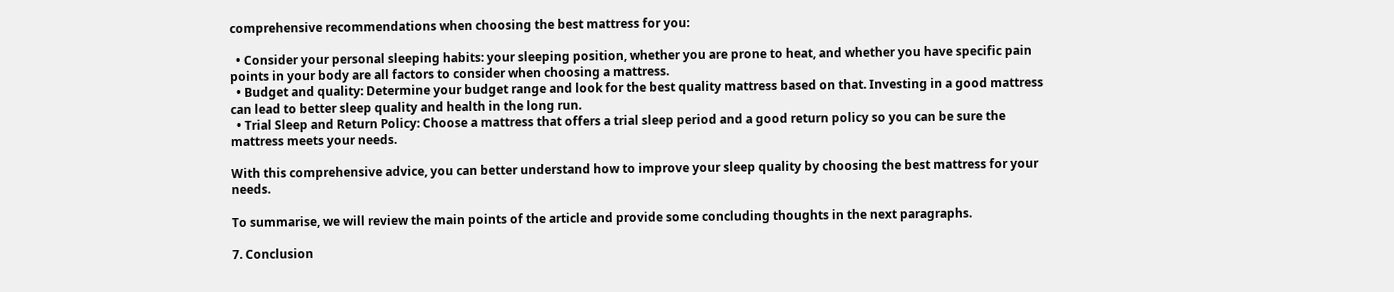comprehensive recommendations when choosing the best mattress for you:

  • Consider your personal sleeping habits: your sleeping position, whether you are prone to heat, and whether you have specific pain points in your body are all factors to consider when choosing a mattress.
  • Budget and quality: Determine your budget range and look for the best quality mattress based on that. Investing in a good mattress can lead to better sleep quality and health in the long run.
  • Trial Sleep and Return Policy: Choose a mattress that offers a trial sleep period and a good return policy so you can be sure the mattress meets your needs.

With this comprehensive advice, you can better understand how to improve your sleep quality by choosing the best mattress for your needs.

To summarise, we will review the main points of the article and provide some concluding thoughts in the next paragraphs.

7. Conclusion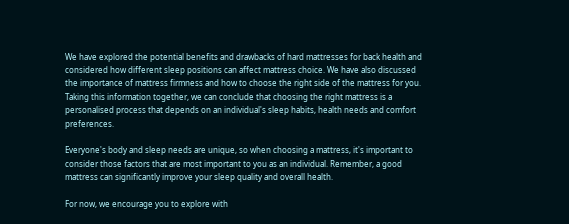We have explored the potential benefits and drawbacks of hard mattresses for back health and considered how different sleep positions can affect mattress choice. We have also discussed the importance of mattress firmness and how to choose the right side of the mattress for you. Taking this information together, we can conclude that choosing the right mattress is a personalised process that depends on an individual's sleep habits, health needs and comfort preferences.

Everyone's body and sleep needs are unique, so when choosing a mattress, it's important to consider those factors that are most important to you as an individual. Remember, a good mattress can significantly improve your sleep quality and overall health.

For now, we encourage you to explore with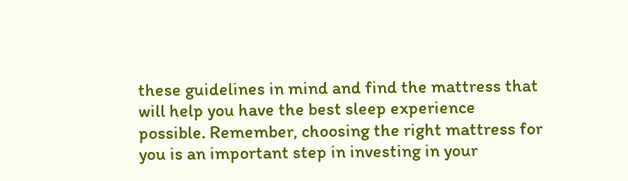these guidelines in mind and find the mattress that will help you have the best sleep experience possible. Remember, choosing the right mattress for you is an important step in investing in your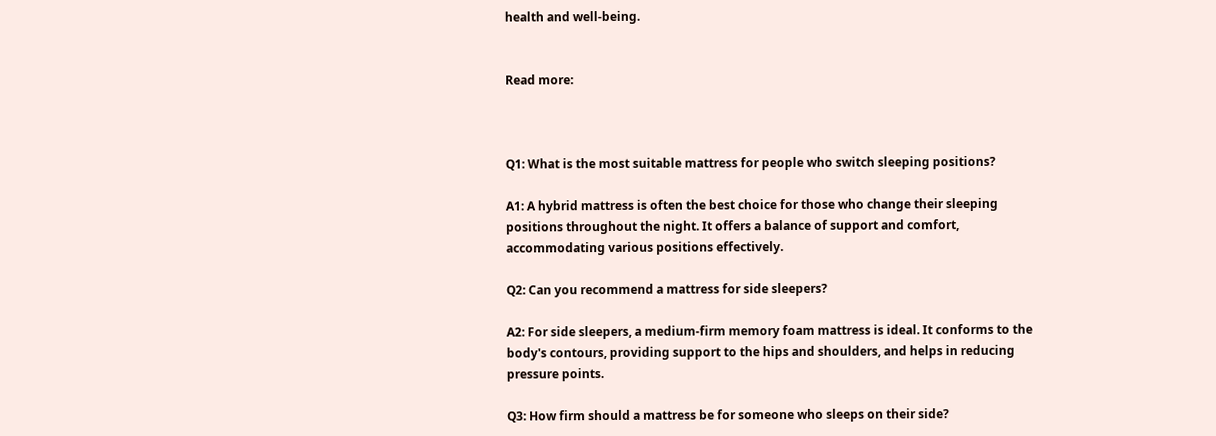health and well-being.


Read more:



Q1: What is the most suitable mattress for people who switch sleeping positions?

A1: A hybrid mattress is often the best choice for those who change their sleeping positions throughout the night. It offers a balance of support and comfort, accommodating various positions effectively.

Q2: Can you recommend a mattress for side sleepers?

A2: For side sleepers, a medium-firm memory foam mattress is ideal. It conforms to the body's contours, providing support to the hips and shoulders, and helps in reducing pressure points.

Q3: How firm should a mattress be for someone who sleeps on their side?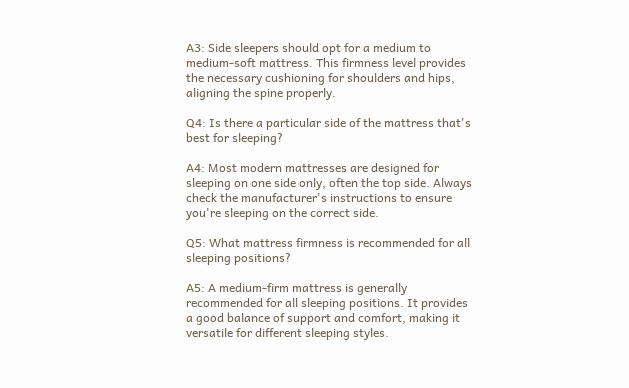A3: Side sleepers should opt for a medium to medium-soft mattress. This firmness level provides the necessary cushioning for shoulders and hips, aligning the spine properly.

Q4: Is there a particular side of the mattress that's best for sleeping?

A4: Most modern mattresses are designed for sleeping on one side only, often the top side. Always check the manufacturer's instructions to ensure you're sleeping on the correct side.

Q5: What mattress firmness is recommended for all sleeping positions?

A5: A medium-firm mattress is generally recommended for all sleeping positions. It provides a good balance of support and comfort, making it versatile for different sleeping styles.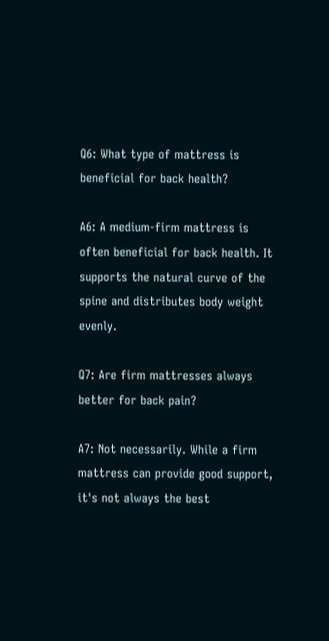Q6: What type of mattress is beneficial for back health?

A6: A medium-firm mattress is often beneficial for back health. It supports the natural curve of the spine and distributes body weight evenly.

Q7: Are firm mattresses always better for back pain?

A7: Not necessarily. While a firm mattress can provide good support, it's not always the best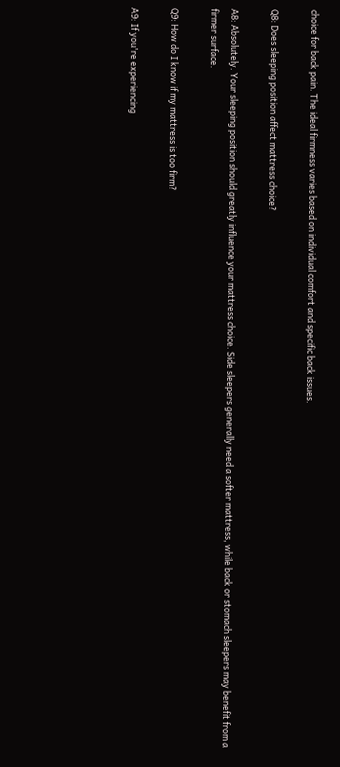choice for back pain. The ideal firmness varies based on individual comfort and specific back issues.

Q8: Does sleeping position affect mattress choice?

A8: Absolutely. Your sleeping position should greatly influence your mattress choice. Side sleepers generally need a softer mattress, while back or stomach sleepers may benefit from a firmer surface.

Q9: How do I know if my mattress is too firm?

A9: If you're experiencing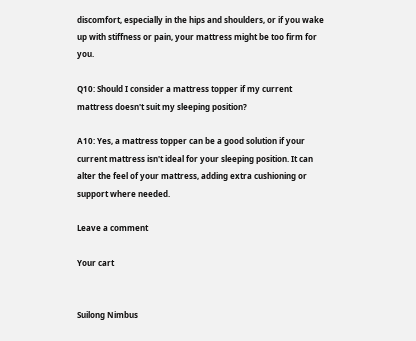discomfort, especially in the hips and shoulders, or if you wake up with stiffness or pain, your mattress might be too firm for you.

Q10: Should I consider a mattress topper if my current mattress doesn't suit my sleeping position?

A10: Yes, a mattress topper can be a good solution if your current mattress isn't ideal for your sleeping position. It can alter the feel of your mattress, adding extra cushioning or support where needed.

Leave a comment

Your cart


Suilong Nimbus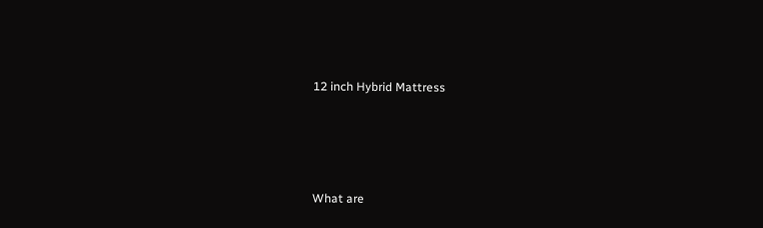12 inch Hybrid Mattress




What are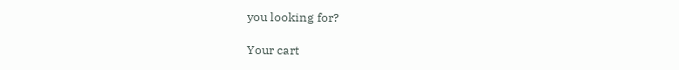you looking for?

Your cart